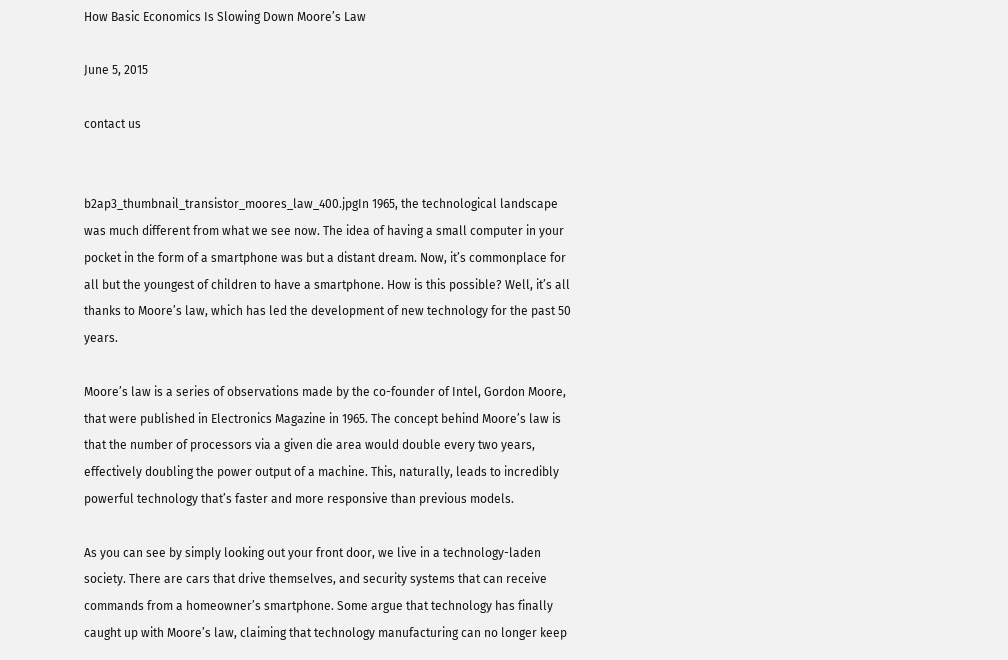How Basic Economics Is Slowing Down Moore’s Law

June 5, 2015

contact us


b2ap3_thumbnail_transistor_moores_law_400.jpgIn 1965, the technological landscape was much different from what we see now. The idea of having a small computer in your pocket in the form of a smartphone was but a distant dream. Now, it’s commonplace for all but the youngest of children to have a smartphone. How is this possible? Well, it’s all thanks to Moore’s law, which has led the development of new technology for the past 50 years.

Moore’s law is a series of observations made by the co-founder of Intel, Gordon Moore, that were published in Electronics Magazine in 1965. The concept behind Moore’s law is that the number of processors via a given die area would double every two years, effectively doubling the power output of a machine. This, naturally, leads to incredibly powerful technology that’s faster and more responsive than previous models.

As you can see by simply looking out your front door, we live in a technology-laden society. There are cars that drive themselves, and security systems that can receive commands from a homeowner’s smartphone. Some argue that technology has finally caught up with Moore’s law, claiming that technology manufacturing can no longer keep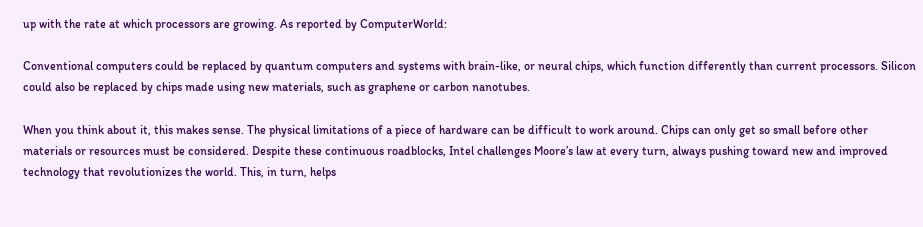up with the rate at which processors are growing. As reported by ComputerWorld:

Conventional computers could be replaced by quantum computers and systems with brain-like, or neural chips, which function differently than current processors. Silicon could also be replaced by chips made using new materials, such as graphene or carbon nanotubes.

When you think about it, this makes sense. The physical limitations of a piece of hardware can be difficult to work around. Chips can only get so small before other materials or resources must be considered. Despite these continuous roadblocks, Intel challenges Moore’s law at every turn, always pushing toward new and improved technology that revolutionizes the world. This, in turn, helps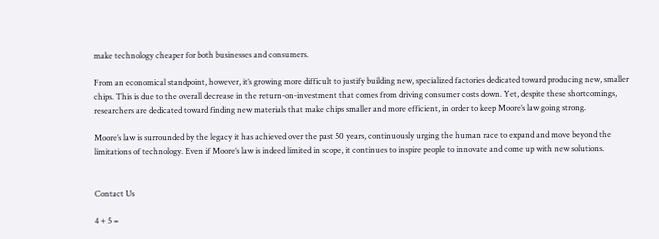make technology cheaper for both businesses and consumers.

From an economical standpoint, however, it’s growing more difficult to justify building new, specialized factories dedicated toward producing new, smaller chips. This is due to the overall decrease in the return-on-investment that comes from driving consumer costs down. Yet, despite these shortcomings, researchers are dedicated toward finding new materials that make chips smaller and more efficient, in order to keep Moore’s law going strong.

Moore’s law is surrounded by the legacy it has achieved over the past 50 years, continuously urging the human race to expand and move beyond the limitations of technology. Even if Moore’s law is indeed limited in scope, it continues to inspire people to innovate and come up with new solutions.


Contact Us

4 + 5 =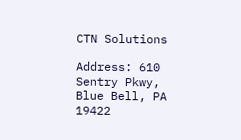CTN Solutions

Address: 610 Sentry Pkwy, Blue Bell, PA 19422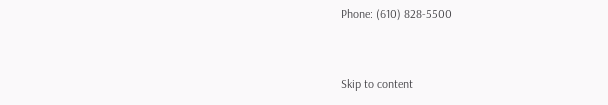Phone: (610) 828-5500


Skip to content